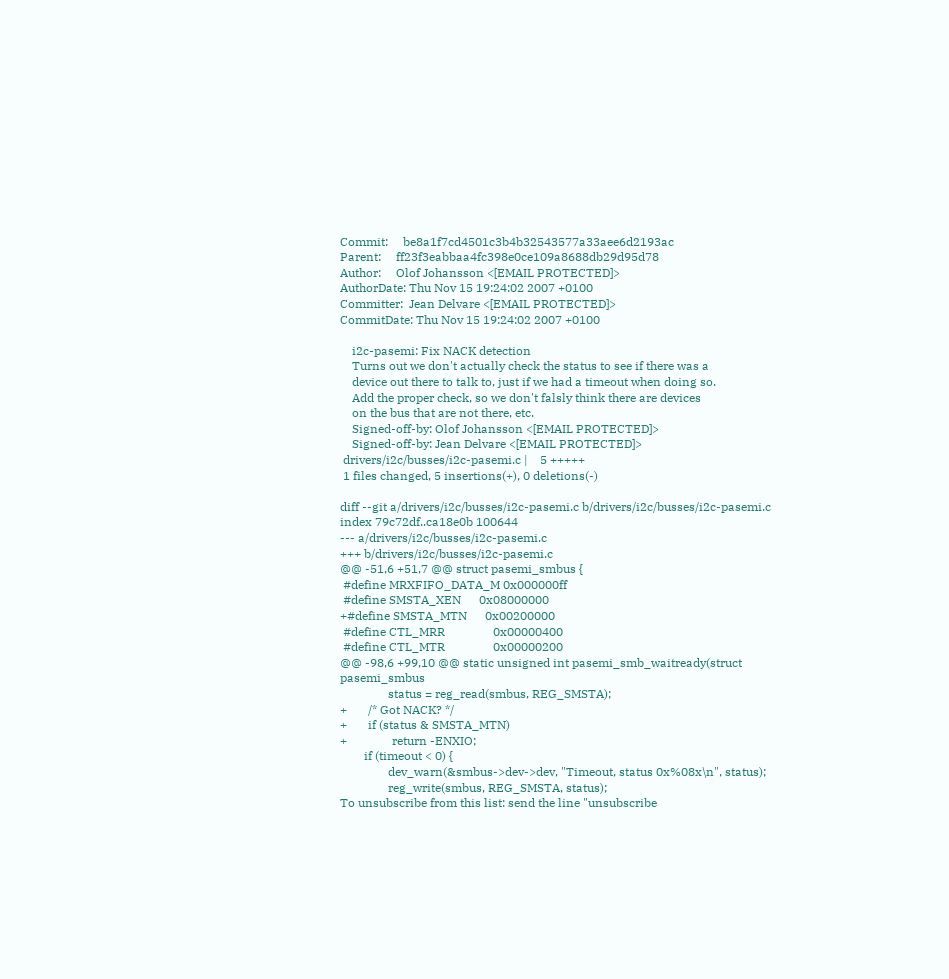Commit:     be8a1f7cd4501c3b4b32543577a33aee6d2193ac
Parent:     ff23f3eabbaa4fc398e0ce109a8688db29d95d78
Author:     Olof Johansson <[EMAIL PROTECTED]>
AuthorDate: Thu Nov 15 19:24:02 2007 +0100
Committer:  Jean Delvare <[EMAIL PROTECTED]>
CommitDate: Thu Nov 15 19:24:02 2007 +0100

    i2c-pasemi: Fix NACK detection
    Turns out we don't actually check the status to see if there was a
    device out there to talk to, just if we had a timeout when doing so.
    Add the proper check, so we don't falsly think there are devices
    on the bus that are not there, etc.
    Signed-off-by: Olof Johansson <[EMAIL PROTECTED]>
    Signed-off-by: Jean Delvare <[EMAIL PROTECTED]>
 drivers/i2c/busses/i2c-pasemi.c |    5 +++++
 1 files changed, 5 insertions(+), 0 deletions(-)

diff --git a/drivers/i2c/busses/i2c-pasemi.c b/drivers/i2c/busses/i2c-pasemi.c
index 79c72df..ca18e0b 100644
--- a/drivers/i2c/busses/i2c-pasemi.c
+++ b/drivers/i2c/busses/i2c-pasemi.c
@@ -51,6 +51,7 @@ struct pasemi_smbus {
 #define MRXFIFO_DATA_M 0x000000ff
 #define SMSTA_XEN      0x08000000
+#define SMSTA_MTN      0x00200000
 #define CTL_MRR                0x00000400
 #define CTL_MTR                0x00000200
@@ -98,6 +99,10 @@ static unsigned int pasemi_smb_waitready(struct pasemi_smbus
                status = reg_read(smbus, REG_SMSTA);
+       /* Got NACK? */
+       if (status & SMSTA_MTN)
+               return -ENXIO;
        if (timeout < 0) {
                dev_warn(&smbus->dev->dev, "Timeout, status 0x%08x\n", status);
                reg_write(smbus, REG_SMSTA, status);
To unsubscribe from this list: send the line "unsubscribe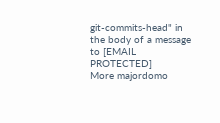git-commits-head" in
the body of a message to [EMAIL PROTECTED]
More majordomo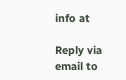info at

Reply via email to